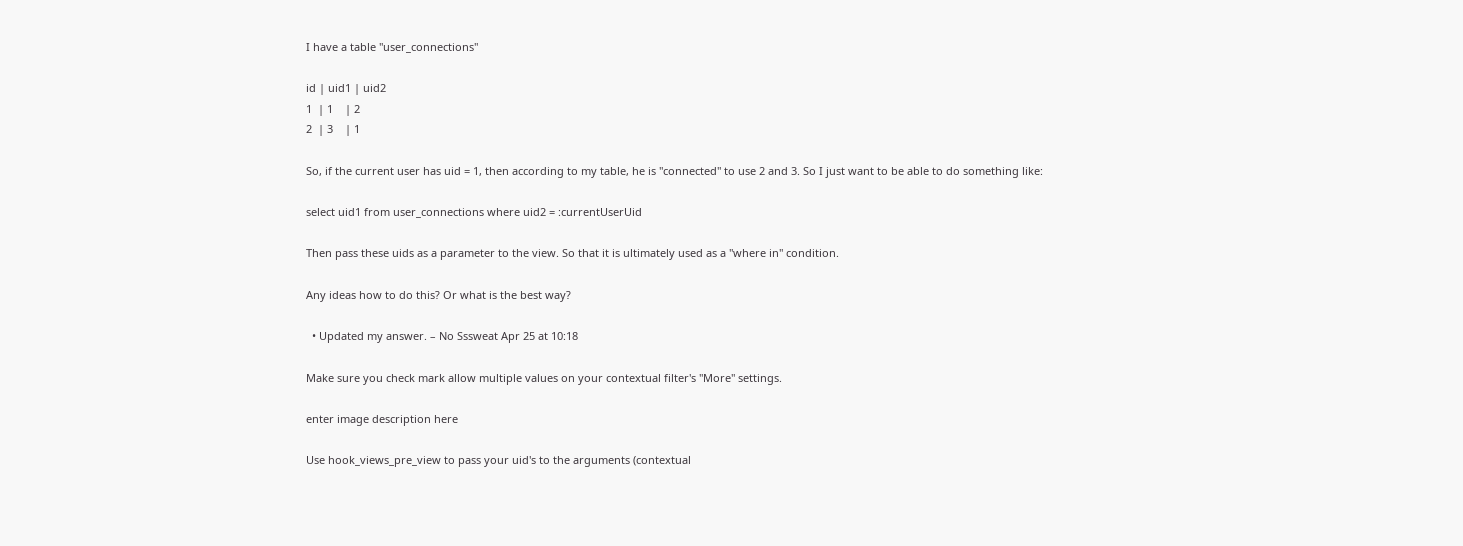I have a table "user_connections"

id | uid1 | uid2
1  | 1    | 2
2  | 3    | 1

So, if the current user has uid = 1, then according to my table, he is "connected" to use 2 and 3. So I just want to be able to do something like:

select uid1 from user_connections where uid2 = :currentUserUid

Then pass these uids as a parameter to the view. So that it is ultimately used as a "where in" condition.

Any ideas how to do this? Or what is the best way?

  • Updated my answer. – No Sssweat Apr 25 at 10:18

Make sure you check mark allow multiple values on your contextual filter's "More" settings.

enter image description here

Use hook_views_pre_view to pass your uid's to the arguments (contextual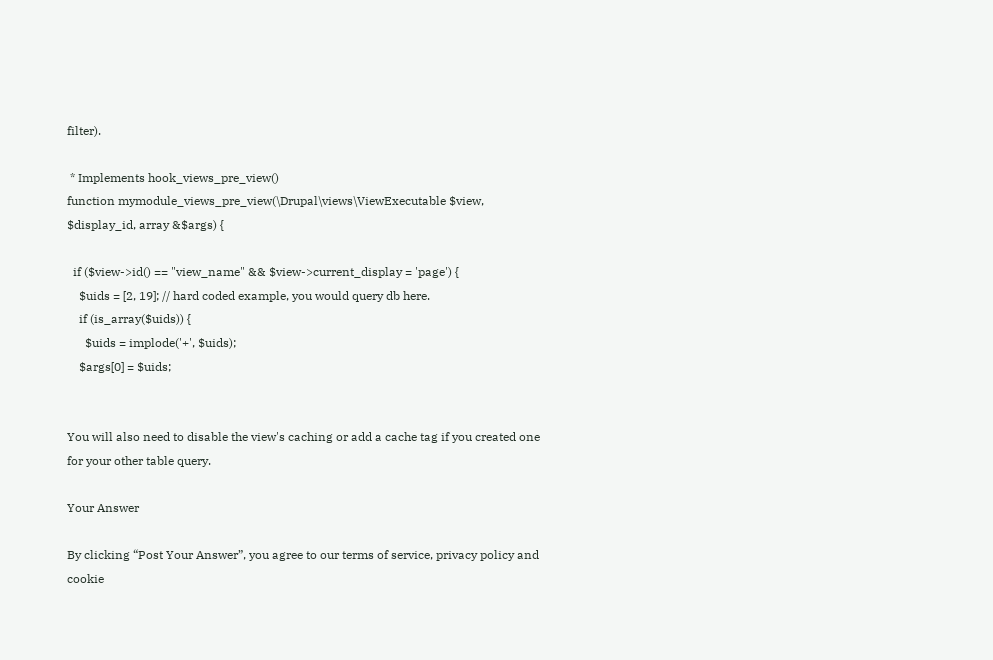filter).

 * Implements hook_views_pre_view()
function mymodule_views_pre_view(\Drupal\views\ViewExecutable $view, $display_id, array &$args) {

  if ($view->id() == "view_name" && $view->current_display = 'page') {
    $uids = [2, 19]; // hard coded example, you would query db here.
    if (is_array($uids)) {
      $uids = implode('+', $uids);
    $args[0] = $uids;


You will also need to disable the view's caching or add a cache tag if you created one for your other table query.

Your Answer

By clicking “Post Your Answer”, you agree to our terms of service, privacy policy and cookie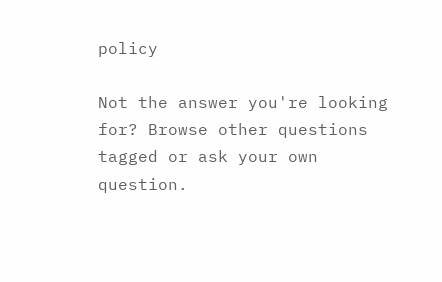policy

Not the answer you're looking for? Browse other questions tagged or ask your own question.